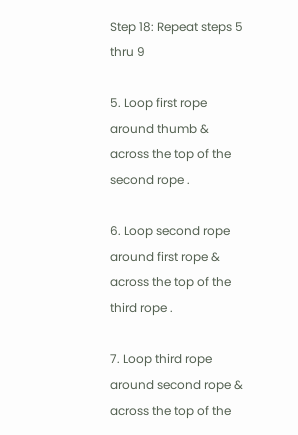Step 18: Repeat steps 5 thru 9

5. Loop first rope around thumb & across the top of the second rope .

6. Loop second rope around first rope & across the top of the third rope .

7. Loop third rope around second rope & across the top of the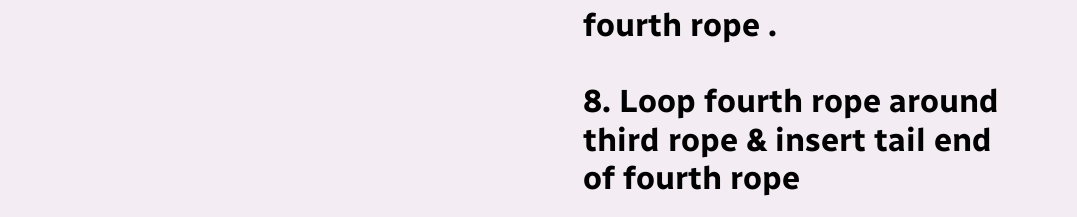fourth rope .

8. Loop fourth rope around third rope & insert tail end of fourth rope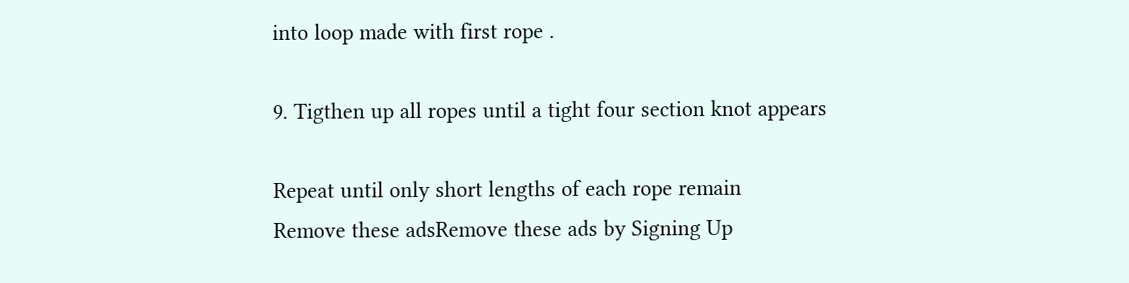into loop made with first rope .

9. Tigthen up all ropes until a tight four section knot appears

Repeat until only short lengths of each rope remain
Remove these adsRemove these ads by Signing Up